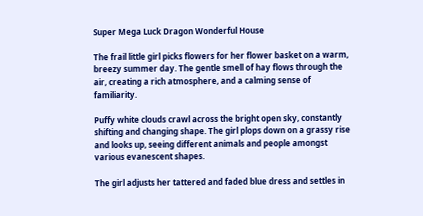Super Mega Luck Dragon Wonderful House

The frail little girl picks flowers for her flower basket on a warm, breezy summer day. The gentle smell of hay flows through the air, creating a rich atmosphere, and a calming sense of familiarity.

Puffy white clouds crawl across the bright open sky, constantly shifting and changing shape. The girl plops down on a grassy rise and looks up, seeing different animals and people amongst various evanescent shapes.

The girl adjusts her tattered and faded blue dress and settles in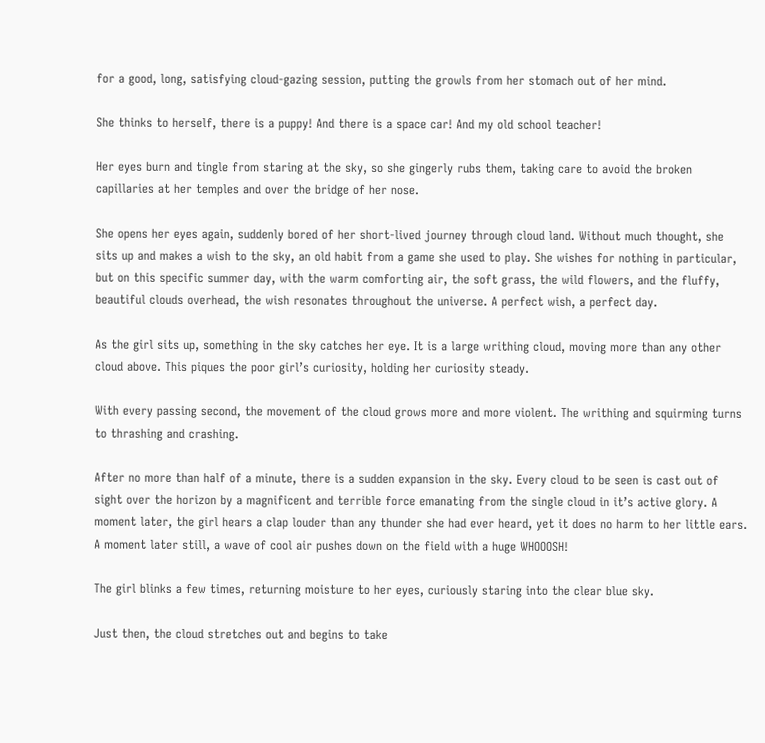for a good, long, satisfying cloud-gazing session, putting the growls from her stomach out of her mind.

She thinks to herself, there is a puppy! And there is a space car! And my old school teacher!

Her eyes burn and tingle from staring at the sky, so she gingerly rubs them, taking care to avoid the broken capillaries at her temples and over the bridge of her nose.

She opens her eyes again, suddenly bored of her short-lived journey through cloud land. Without much thought, she sits up and makes a wish to the sky, an old habit from a game she used to play. She wishes for nothing in particular, but on this specific summer day, with the warm comforting air, the soft grass, the wild flowers, and the fluffy, beautiful clouds overhead, the wish resonates throughout the universe. A perfect wish, a perfect day.

As the girl sits up, something in the sky catches her eye. It is a large writhing cloud, moving more than any other cloud above. This piques the poor girl’s curiosity, holding her curiosity steady.

With every passing second, the movement of the cloud grows more and more violent. The writhing and squirming turns to thrashing and crashing.

After no more than half of a minute, there is a sudden expansion in the sky. Every cloud to be seen is cast out of sight over the horizon by a magnificent and terrible force emanating from the single cloud in it’s active glory. A moment later, the girl hears a clap louder than any thunder she had ever heard, yet it does no harm to her little ears. A moment later still, a wave of cool air pushes down on the field with a huge WHOOOSH!

The girl blinks a few times, returning moisture to her eyes, curiously staring into the clear blue sky.

Just then, the cloud stretches out and begins to take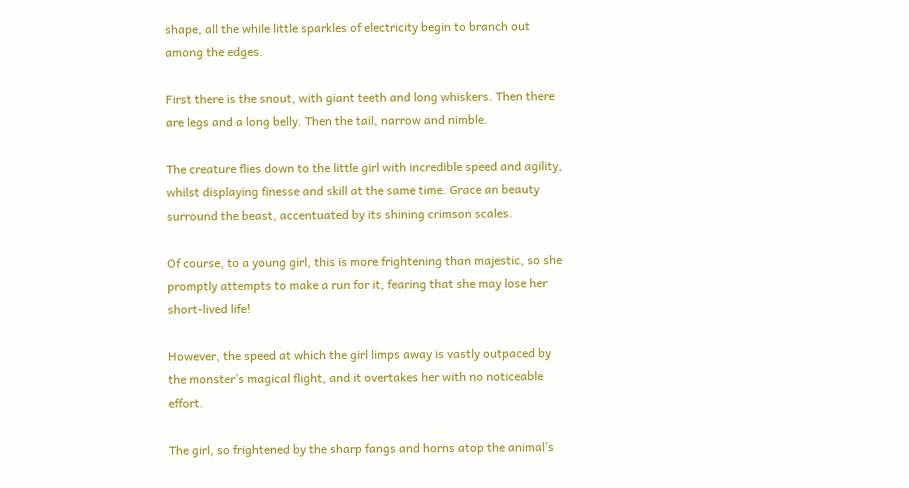shape, all the while little sparkles of electricity begin to branch out among the edges.

First there is the snout, with giant teeth and long whiskers. Then there are legs and a long belly. Then the tail, narrow and nimble.

The creature flies down to the little girl with incredible speed and agility, whilst displaying finesse and skill at the same time. Grace an beauty surround the beast, accentuated by its shining crimson scales.

Of course, to a young girl, this is more frightening than majestic, so she promptly attempts to make a run for it, fearing that she may lose her short-lived life!

However, the speed at which the girl limps away is vastly outpaced by the monster’s magical flight, and it overtakes her with no noticeable effort.

The girl, so frightened by the sharp fangs and horns atop the animal’s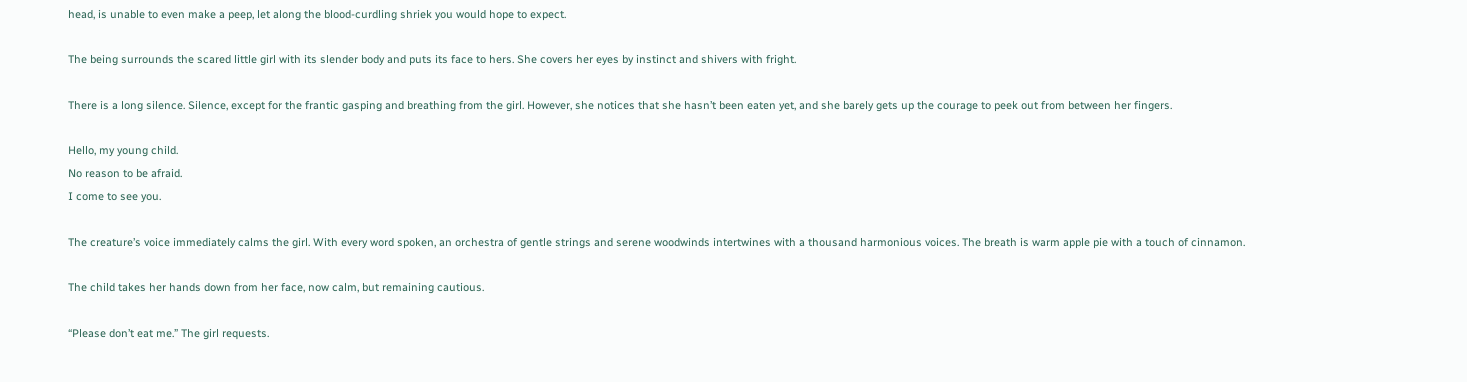head, is unable to even make a peep, let along the blood-curdling shriek you would hope to expect.

The being surrounds the scared little girl with its slender body and puts its face to hers. She covers her eyes by instinct and shivers with fright.

There is a long silence. Silence, except for the frantic gasping and breathing from the girl. However, she notices that she hasn’t been eaten yet, and she barely gets up the courage to peek out from between her fingers.

Hello, my young child.
No reason to be afraid.
I come to see you.

The creature’s voice immediately calms the girl. With every word spoken, an orchestra of gentle strings and serene woodwinds intertwines with a thousand harmonious voices. The breath is warm apple pie with a touch of cinnamon.

The child takes her hands down from her face, now calm, but remaining cautious.

“Please don’t eat me.” The girl requests.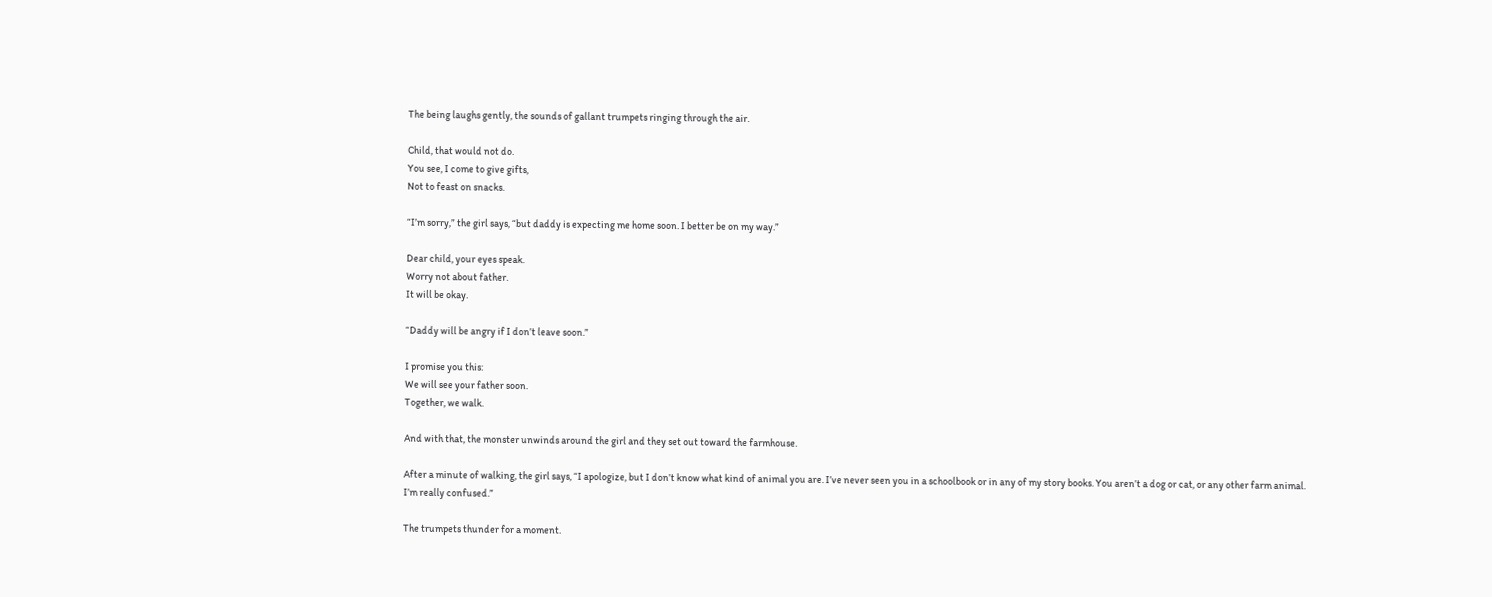The being laughs gently, the sounds of gallant trumpets ringing through the air.

Child, that would not do.
You see, I come to give gifts,
Not to feast on snacks.

“I’m sorry,” the girl says, “but daddy is expecting me home soon. I better be on my way.”

Dear child, your eyes speak.
Worry not about father.
It will be okay.

“Daddy will be angry if I don’t leave soon.”

I promise you this:
We will see your father soon.
Together, we walk.

And with that, the monster unwinds around the girl and they set out toward the farmhouse.

After a minute of walking, the girl says, “I apologize, but I don’t know what kind of animal you are. I’ve never seen you in a schoolbook or in any of my story books. You aren’t a dog or cat, or any other farm animal. I’m really confused.”

The trumpets thunder for a moment.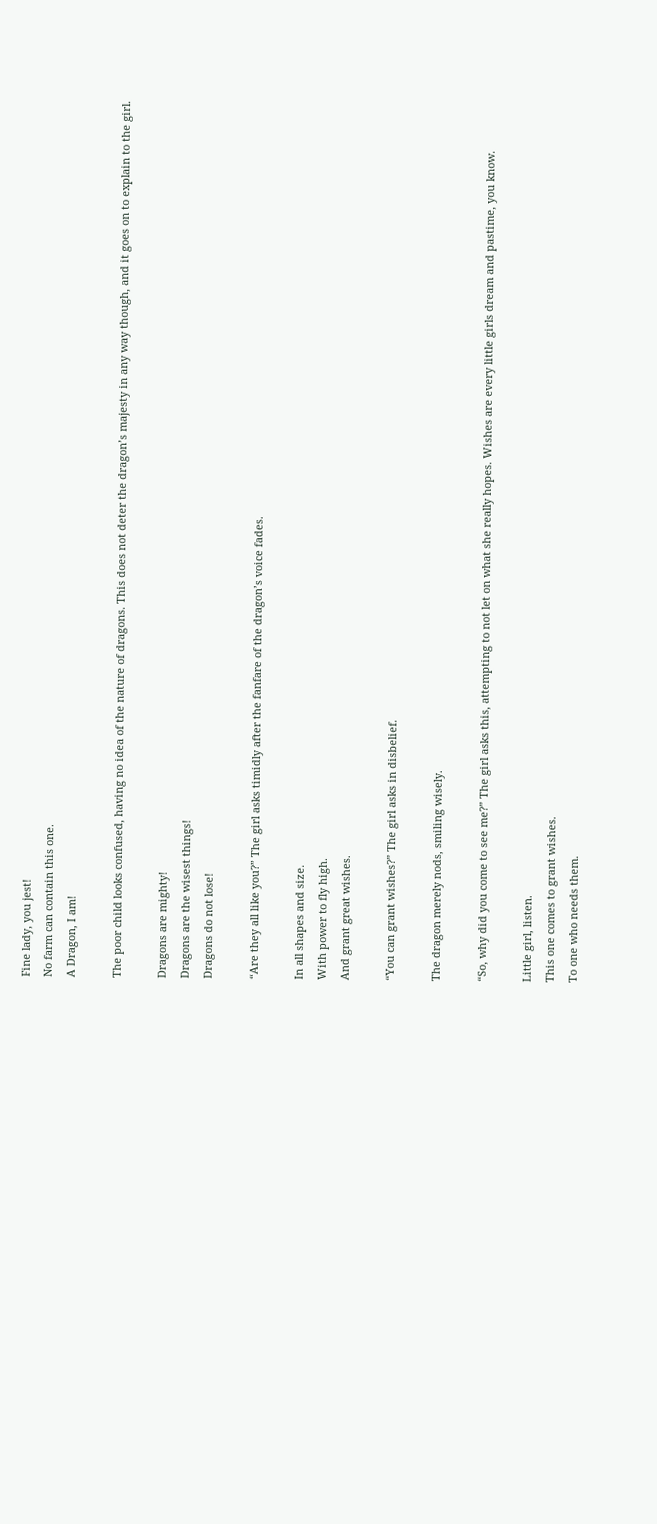Fine lady, you jest!
No farm can contain this one.
A Dragon, I am!

The poor child looks confused, having no idea of the nature of dragons. This does not deter the dragon’s majesty in any way though, and it goes on to explain to the girl.

Dragons are mighty!
Dragons are the wisest things!
Dragons do not lose!

“Are they all like you?” The girl asks timidly after the fanfare of the dragon’s voice fades.

In all shapes and size.
With power to fly high.
And grant great wishes.

“You can grant wishes?” The girl asks in disbelief.

The dragon merely nods, smiling wisely.

“So, why did you come to see me?” The girl asks this, attempting to not let on what she really hopes. Wishes are every little girls dream and pastime, you know.

Little girl, listen.
This one comes to grant wishes.
To one who needs them.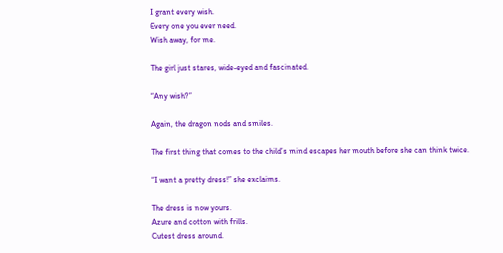I grant every wish.
Every one you ever need.
Wish away, for me.

The girl just stares, wide-eyed and fascinated.

“Any wish?”

Again, the dragon nods and smiles.

The first thing that comes to the child’s mind escapes her mouth before she can think twice.

“I want a pretty dress!” she exclaims.

The dress is now yours.
Azure and cotton with frills.
Cutest dress around.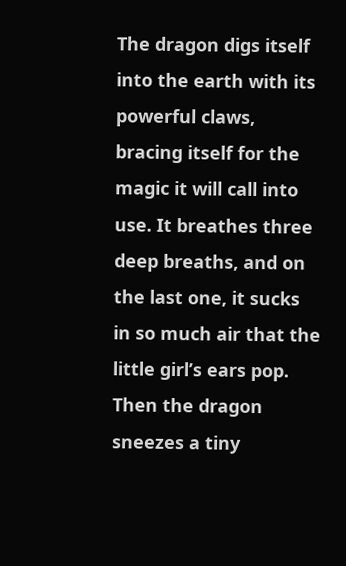The dragon digs itself into the earth with its powerful claws, bracing itself for the magic it will call into use. It breathes three deep breaths, and on the last one, it sucks in so much air that the little girl’s ears pop. Then the dragon sneezes a tiny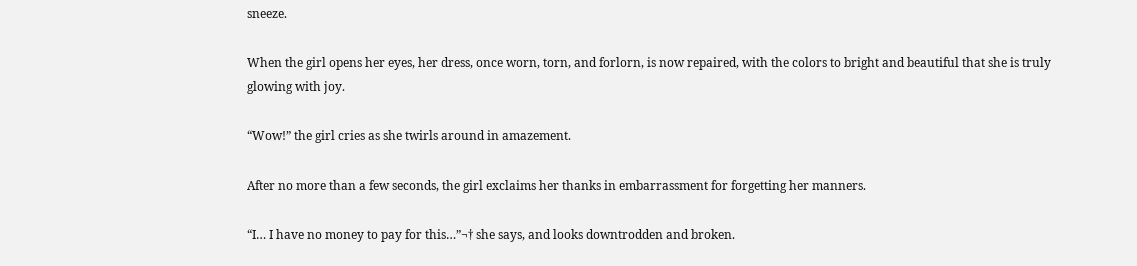sneeze.

When the girl opens her eyes, her dress, once worn, torn, and forlorn, is now repaired, with the colors to bright and beautiful that she is truly glowing with joy.

“Wow!” the girl cries as she twirls around in amazement.

After no more than a few seconds, the girl exclaims her thanks in embarrassment for forgetting her manners.

“I… I have no money to pay for this…”¬† she says, and looks downtrodden and broken.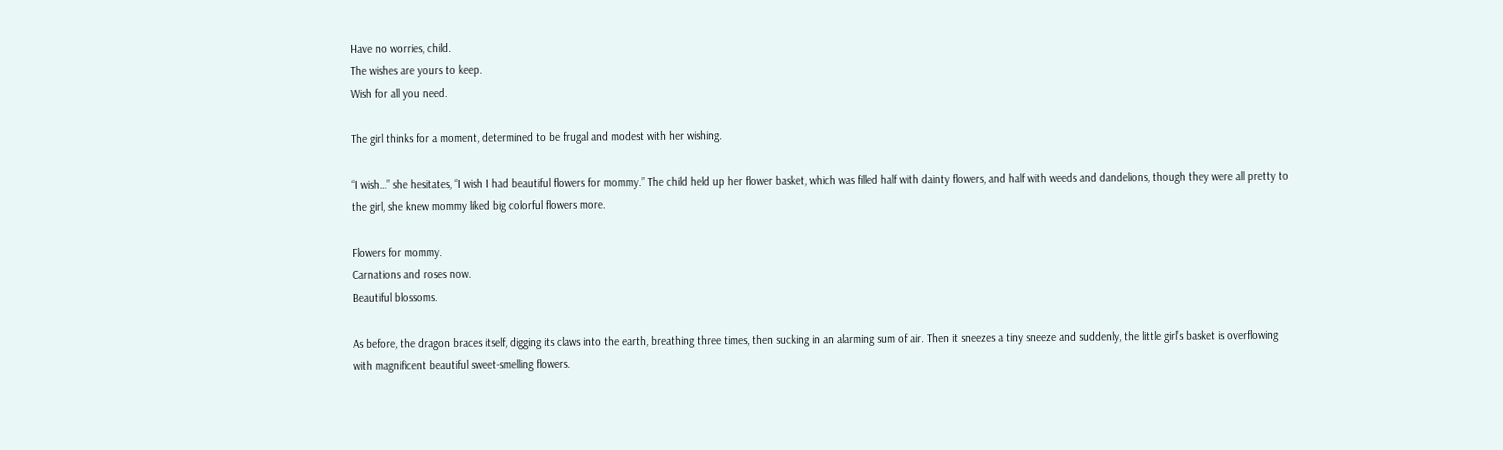Have no worries, child.
The wishes are yours to keep.
Wish for all you need.

The girl thinks for a moment, determined to be frugal and modest with her wishing.

“I wish…” she hesitates, “I wish I had beautiful flowers for mommy.” The child held up her flower basket, which was filled half with dainty flowers, and half with weeds and dandelions, though they were all pretty to the girl, she knew mommy liked big colorful flowers more.

Flowers for mommy.
Carnations and roses now.
Beautiful blossoms.

As before, the dragon braces itself, digging its claws into the earth, breathing three times, then sucking in an alarming sum of air. Then it sneezes a tiny sneeze and suddenly, the little girl’s basket is overflowing with magnificent beautiful sweet-smelling flowers.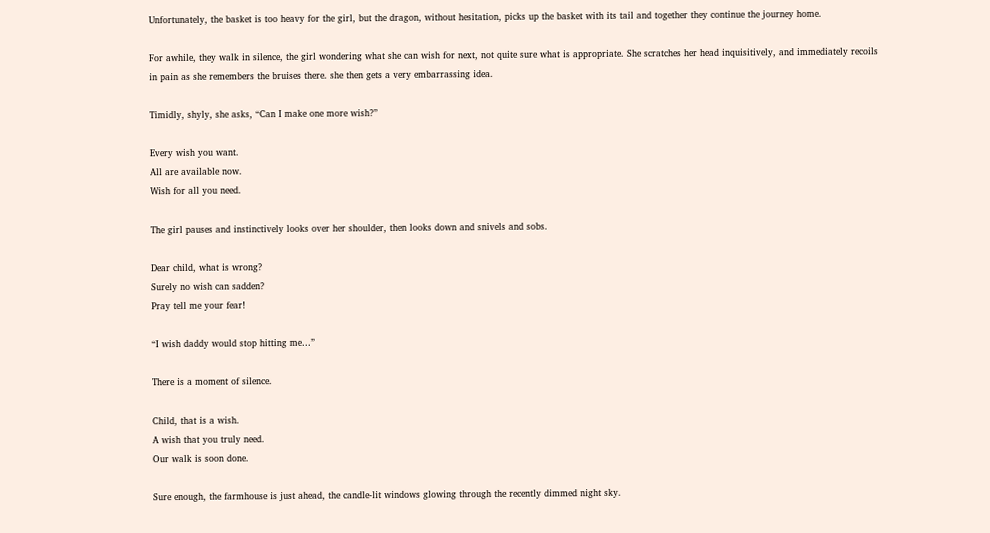Unfortunately, the basket is too heavy for the girl, but the dragon, without hesitation, picks up the basket with its tail and together they continue the journey home.

For awhile, they walk in silence, the girl wondering what she can wish for next, not quite sure what is appropriate. She scratches her head inquisitively, and immediately recoils in pain as she remembers the bruises there. she then gets a very embarrassing idea.

Timidly, shyly, she asks, “Can I make one more wish?”

Every wish you want.
All are available now.
Wish for all you need.

The girl pauses and instinctively looks over her shoulder, then looks down and snivels and sobs.

Dear child, what is wrong?
Surely no wish can sadden?
Pray tell me your fear!

“I wish daddy would stop hitting me…”

There is a moment of silence.

Child, that is a wish.
A wish that you truly need.
Our walk is soon done.

Sure enough, the farmhouse is just ahead, the candle-lit windows glowing through the recently dimmed night sky.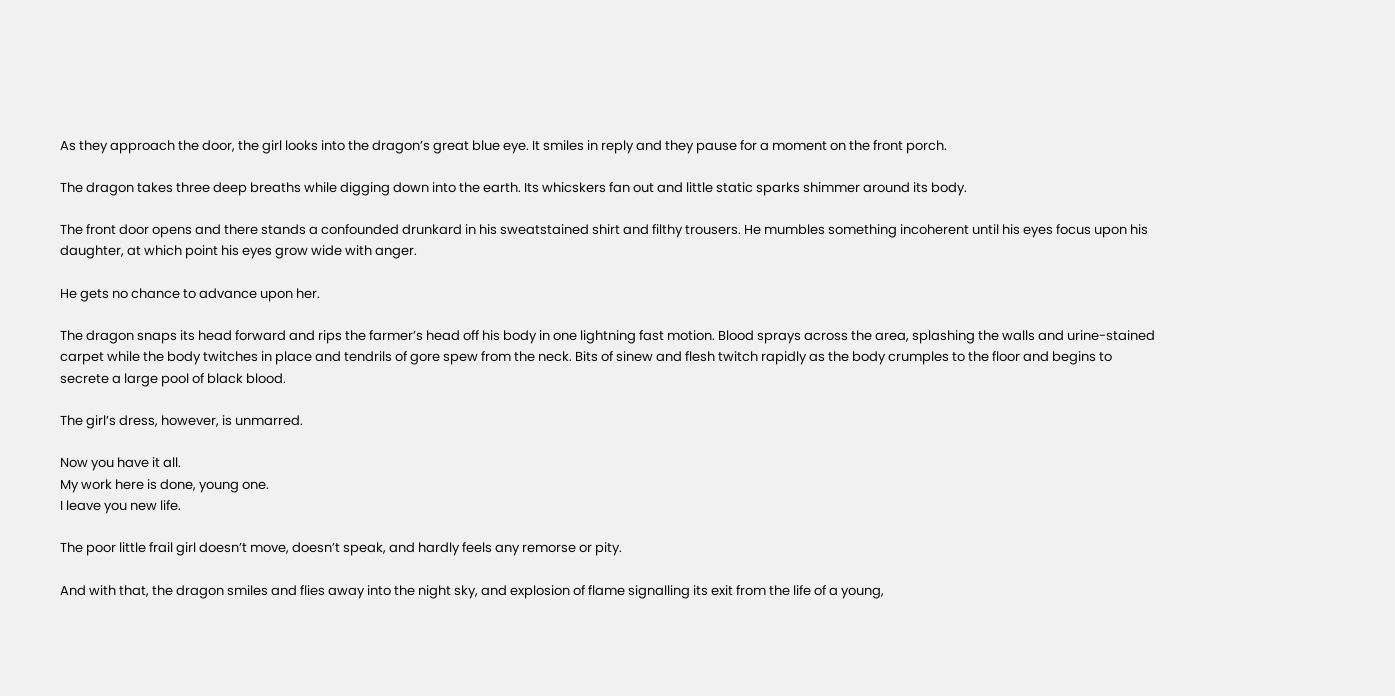As they approach the door, the girl looks into the dragon’s great blue eye. It smiles in reply and they pause for a moment on the front porch.

The dragon takes three deep breaths while digging down into the earth. Its whicskers fan out and little static sparks shimmer around its body.

The front door opens and there stands a confounded drunkard in his sweatstained shirt and filthy trousers. He mumbles something incoherent until his eyes focus upon his daughter, at which point his eyes grow wide with anger.

He gets no chance to advance upon her.

The dragon snaps its head forward and rips the farmer’s head off his body in one lightning fast motion. Blood sprays across the area, splashing the walls and urine-stained carpet while the body twitches in place and tendrils of gore spew from the neck. Bits of sinew and flesh twitch rapidly as the body crumples to the floor and begins to secrete a large pool of black blood.

The girl’s dress, however, is unmarred.

Now you have it all.
My work here is done, young one.
I leave you new life.

The poor little frail girl doesn’t move, doesn’t speak, and hardly feels any remorse or pity.

And with that, the dragon smiles and flies away into the night sky, and explosion of flame signalling its exit from the life of a young,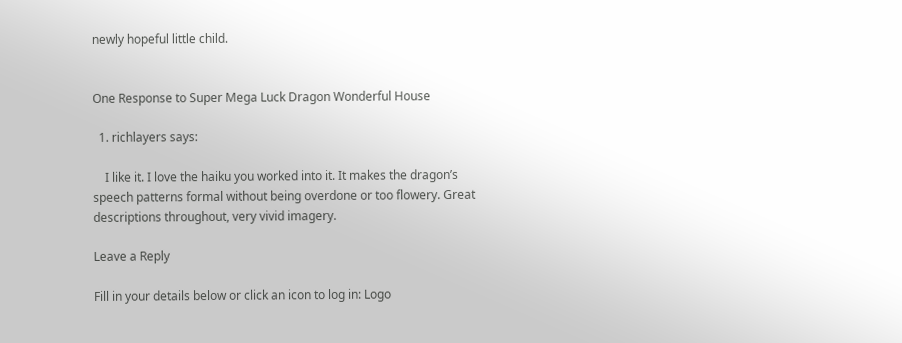newly hopeful little child.


One Response to Super Mega Luck Dragon Wonderful House

  1. richlayers says:

    I like it. I love the haiku you worked into it. It makes the dragon’s speech patterns formal without being overdone or too flowery. Great descriptions throughout, very vivid imagery.

Leave a Reply

Fill in your details below or click an icon to log in: Logo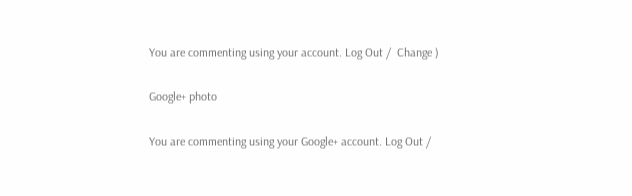You are commenting using your account. Log Out /  Change )

Google+ photo

You are commenting using your Google+ account. Log Out /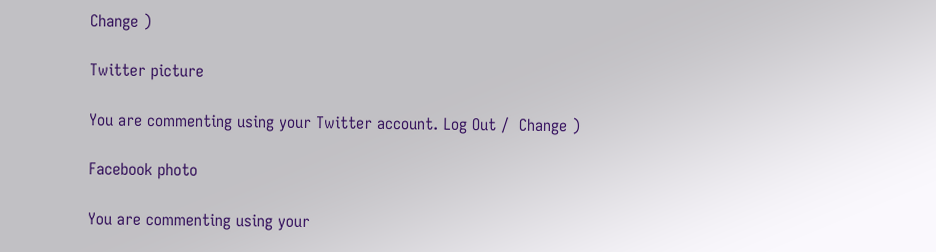Change )

Twitter picture

You are commenting using your Twitter account. Log Out /  Change )

Facebook photo

You are commenting using your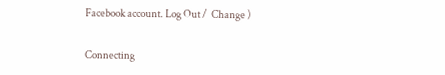Facebook account. Log Out /  Change )


Connecting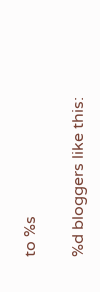to %s

%d bloggers like this: